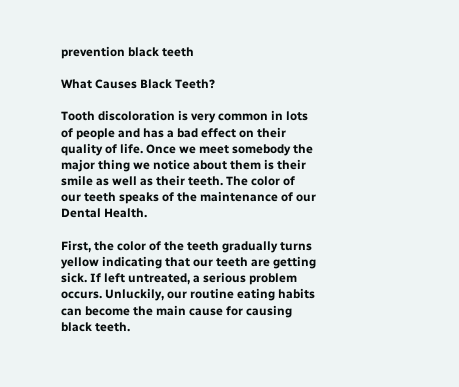prevention black teeth

What Causes Black Teeth?

Tooth discoloration is very common in lots of people and has a bad effect on their quality of life. Once we meet somebody the major thing we notice about them is their smile as well as their teeth. The color of our teeth speaks of the maintenance of our Dental Health.

First, the color of the teeth gradually turns yellow indicating that our teeth are getting sick. If left untreated, a serious problem occurs. Unluckily, our routine eating habits can become the main cause for causing black teeth.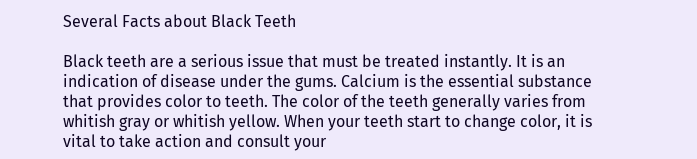Several Facts about Black Teeth

Black teeth are a serious issue that must be treated instantly. It is an indication of disease under the gums. Calcium is the essential substance that provides color to teeth. The color of the teeth generally varies from whitish gray or whitish yellow. When your teeth start to change color, it is vital to take action and consult your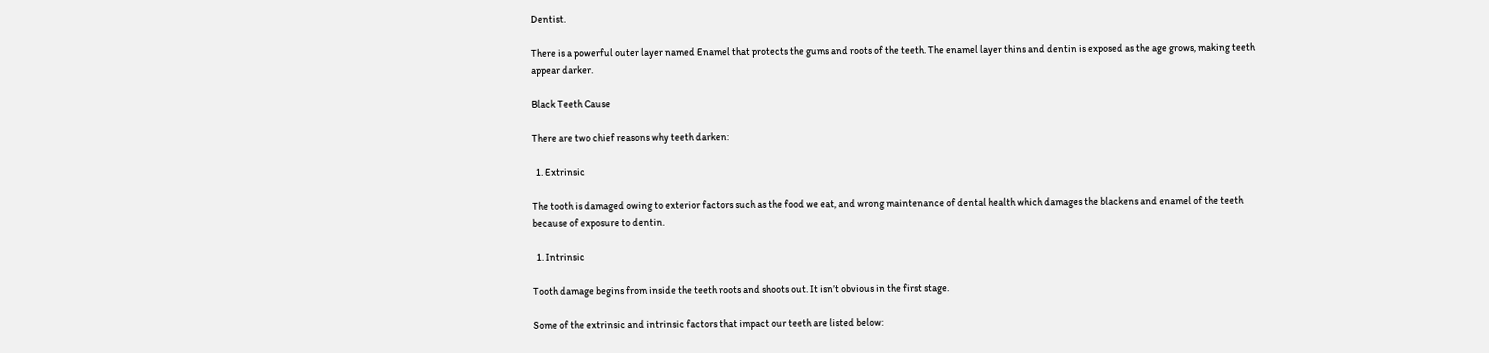Dentist.

There is a powerful outer layer named Enamel that protects the gums and roots of the teeth. The enamel layer thins and dentin is exposed as the age grows, making teeth appear darker.

Black Teeth Cause

There are two chief reasons why teeth darken:

  1. Extrinsic

The tooth is damaged owing to exterior factors such as the food we eat, and wrong maintenance of dental health which damages the blackens and enamel of the teeth because of exposure to dentin.

  1. Intrinsic

Tooth damage begins from inside the teeth roots and shoots out. It isn’t obvious in the first stage.

Some of the extrinsic and intrinsic factors that impact our teeth are listed below: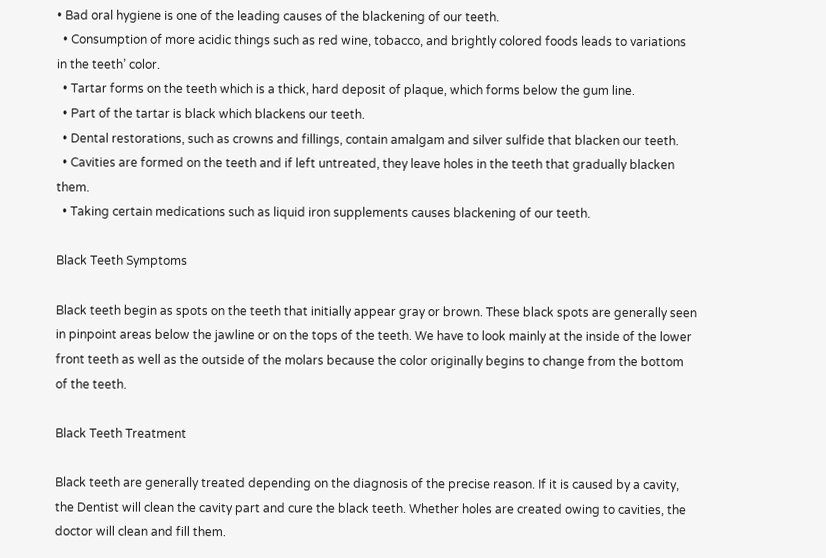• Bad oral hygiene is one of the leading causes of the blackening of our teeth.
  • Consumption of more acidic things such as red wine, tobacco, and brightly colored foods leads to variations in the teeth’ color.
  • Tartar forms on the teeth which is a thick, hard deposit of plaque, which forms below the gum line.
  • Part of the tartar is black which blackens our teeth.
  • Dental restorations, such as crowns and fillings, contain amalgam and silver sulfide that blacken our teeth.
  • Cavities are formed on the teeth and if left untreated, they leave holes in the teeth that gradually blacken them.
  • Taking certain medications such as liquid iron supplements causes blackening of our teeth.

Black Teeth Symptoms

Black teeth begin as spots on the teeth that initially appear gray or brown. These black spots are generally seen in pinpoint areas below the jawline or on the tops of the teeth. We have to look mainly at the inside of the lower front teeth as well as the outside of the molars because the color originally begins to change from the bottom of the teeth.

Black Teeth Treatment

Black teeth are generally treated depending on the diagnosis of the precise reason. If it is caused by a cavity, the Dentist will clean the cavity part and cure the black teeth. Whether holes are created owing to cavities, the doctor will clean and fill them.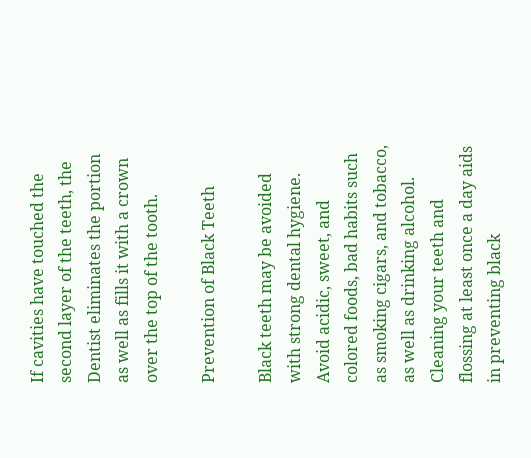If cavities have touched the second layer of the teeth, the Dentist eliminates the portion as well as fills it with a crown over the top of the tooth.

Prevention of Black Teeth

Black teeth may be avoided with strong dental hygiene. Avoid acidic, sweet, and colored foods, bad habits such as smoking cigars, and tobacco, as well as drinking alcohol. Cleaning your teeth and flossing at least once a day aids in preventing black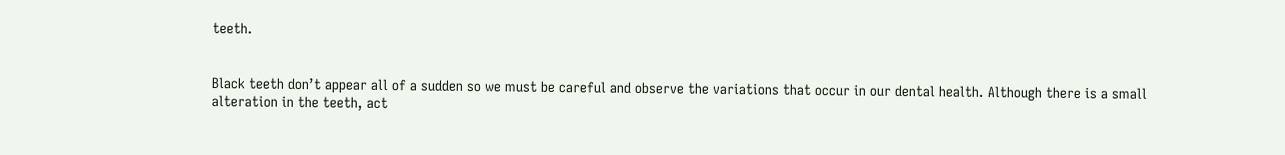teeth.


Black teeth don’t appear all of a sudden so we must be careful and observe the variations that occur in our dental health. Although there is a small alteration in the teeth, act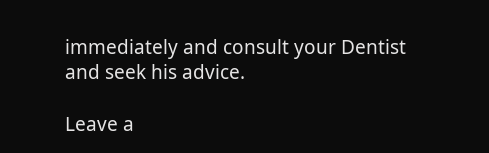immediately and consult your Dentist and seek his advice.

Leave a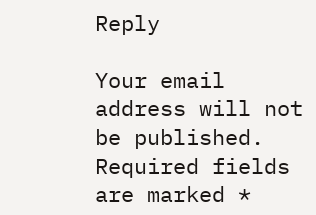Reply

Your email address will not be published. Required fields are marked *